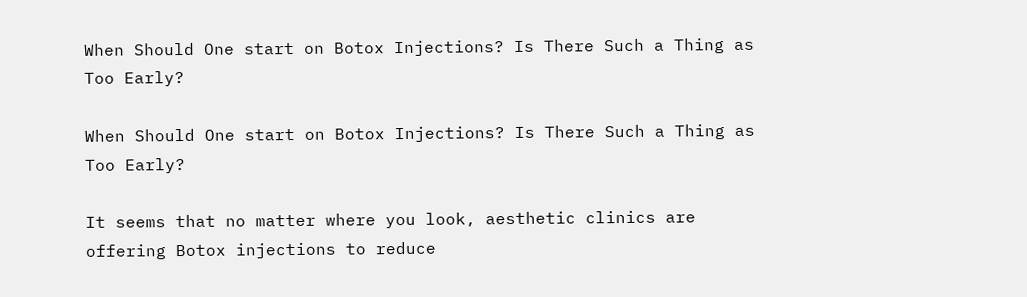When Should One start on Botox Injections? Is There Such a Thing as Too Early?

When Should One start on Botox Injections? Is There Such a Thing as Too Early?

It seems that no matter where you look, aesthetic clinics are offering Botox injections to reduce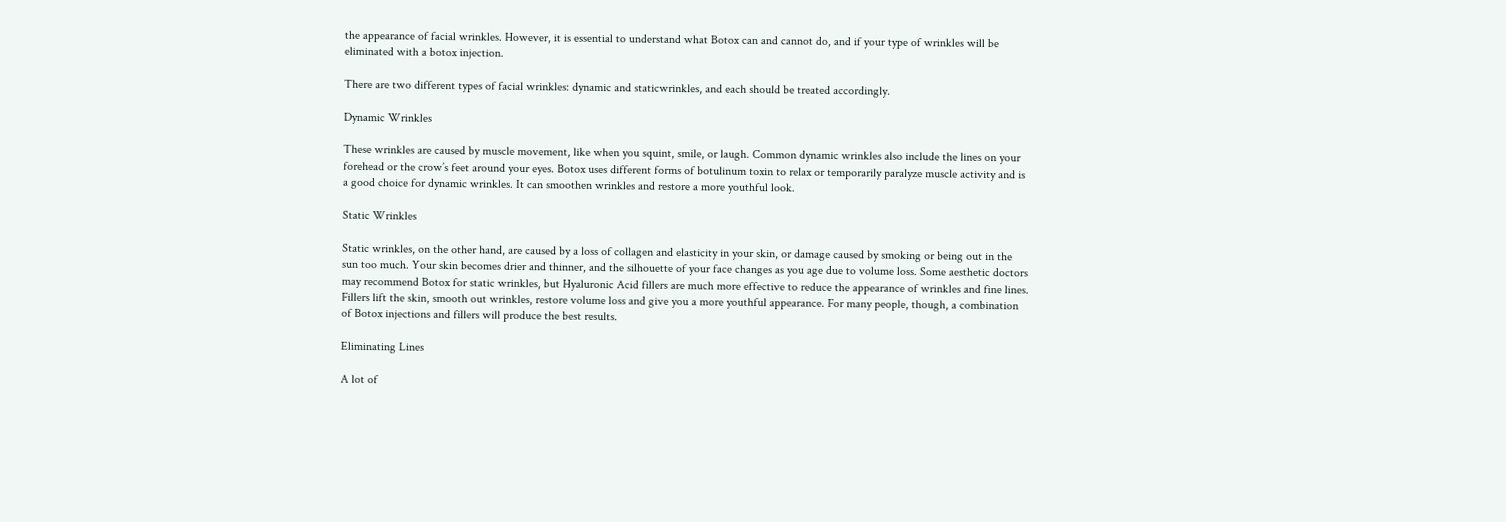the appearance of facial wrinkles. However, it is essential to understand what Botox can and cannot do, and if your type of wrinkles will be eliminated with a botox injection.

There are two different types of facial wrinkles: dynamic and staticwrinkles, and each should be treated accordingly.

Dynamic Wrinkles

These wrinkles are caused by muscle movement, like when you squint, smile, or laugh. Common dynamic wrinkles also include the lines on your forehead or the crow’s feet around your eyes. Botox uses different forms of botulinum toxin to relax or temporarily paralyze muscle activity and is a good choice for dynamic wrinkles. It can smoothen wrinkles and restore a more youthful look.

Static Wrinkles

Static wrinkles, on the other hand, are caused by a loss of collagen and elasticity in your skin, or damage caused by smoking or being out in the sun too much. Your skin becomes drier and thinner, and the silhouette of your face changes as you age due to volume loss. Some aesthetic doctors may recommend Botox for static wrinkles, but Hyaluronic Acid fillers are much more effective to reduce the appearance of wrinkles and fine lines. Fillers lift the skin, smooth out wrinkles, restore volume loss and give you a more youthful appearance. For many people, though, a combination of Botox injections and fillers will produce the best results.

Eliminating Lines

A lot of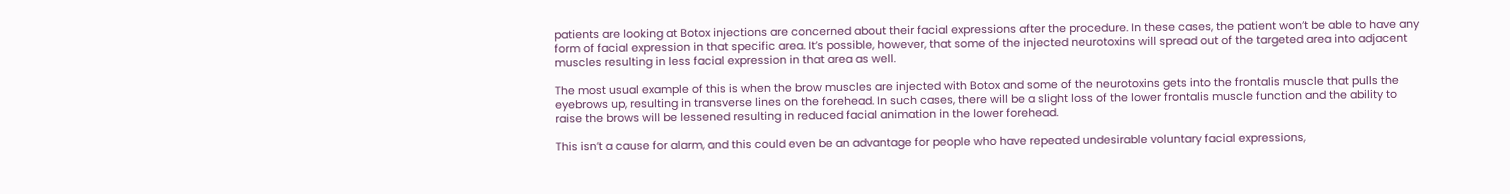patients are looking at Botox injections are concerned about their facial expressions after the procedure. In these cases, the patient won’t be able to have any form of facial expression in that specific area. It’s possible, however, that some of the injected neurotoxins will spread out of the targeted area into adjacent muscles resulting in less facial expression in that area as well.

The most usual example of this is when the brow muscles are injected with Botox and some of the neurotoxins gets into the frontalis muscle that pulls the eyebrows up, resulting in transverse lines on the forehead. In such cases, there will be a slight loss of the lower frontalis muscle function and the ability to raise the brows will be lessened resulting in reduced facial animation in the lower forehead.

This isn’t a cause for alarm, and this could even be an advantage for people who have repeated undesirable voluntary facial expressions,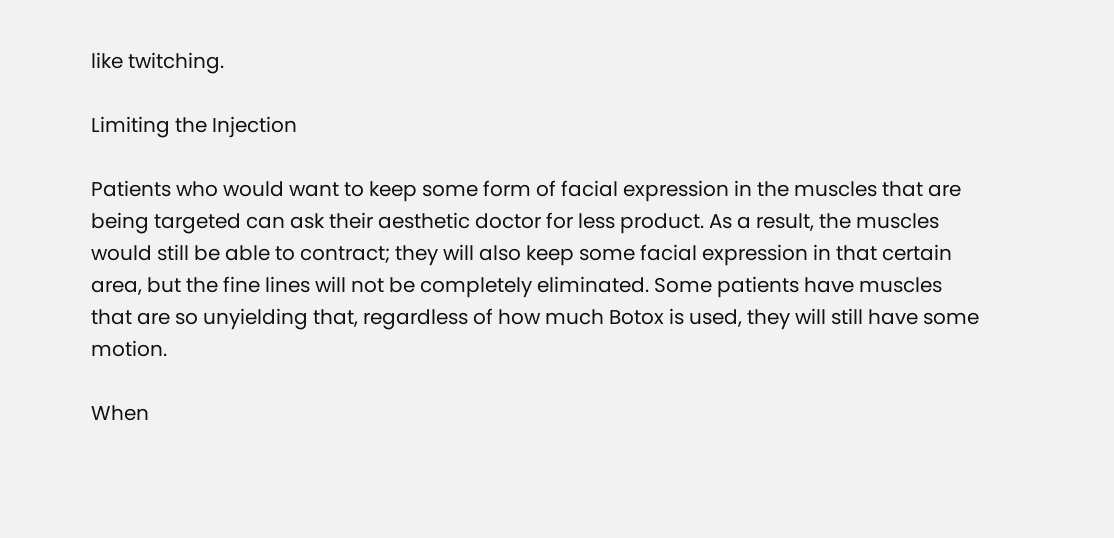like twitching.

Limiting the Injection

Patients who would want to keep some form of facial expression in the muscles that are being targeted can ask their aesthetic doctor for less product. As a result, the muscles would still be able to contract; they will also keep some facial expression in that certain area, but the fine lines will not be completely eliminated. Some patients have muscles that are so unyielding that, regardless of how much Botox is used, they will still have some motion.

When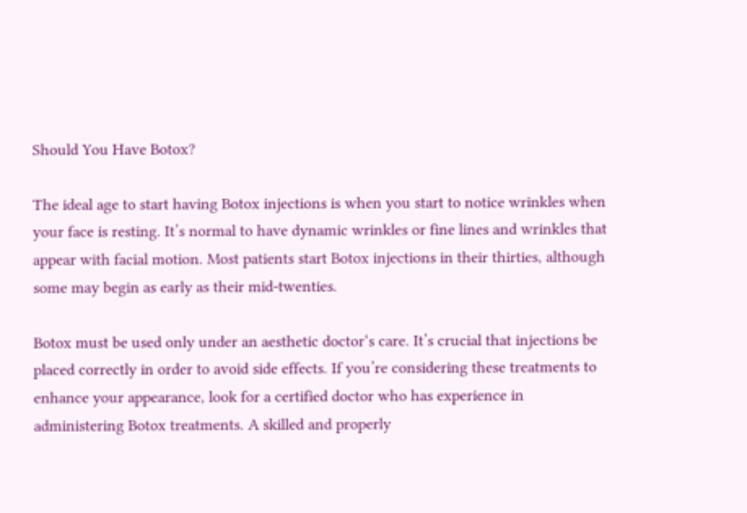Should You Have Botox?

The ideal age to start having Botox injections is when you start to notice wrinkles when your face is resting. It’s normal to have dynamic wrinkles or fine lines and wrinkles that appear with facial motion. Most patients start Botox injections in their thirties, although some may begin as early as their mid-twenties.

Botox must be used only under an aesthetic doctor‘s care. It’s crucial that injections be placed correctly in order to avoid side effects. If you’re considering these treatments to enhance your appearance, look for a certified doctor who has experience in administering Botox treatments. A skilled and properly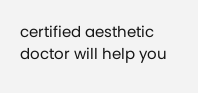certified aesthetic doctor will help you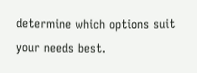determine which options suit your needs best.